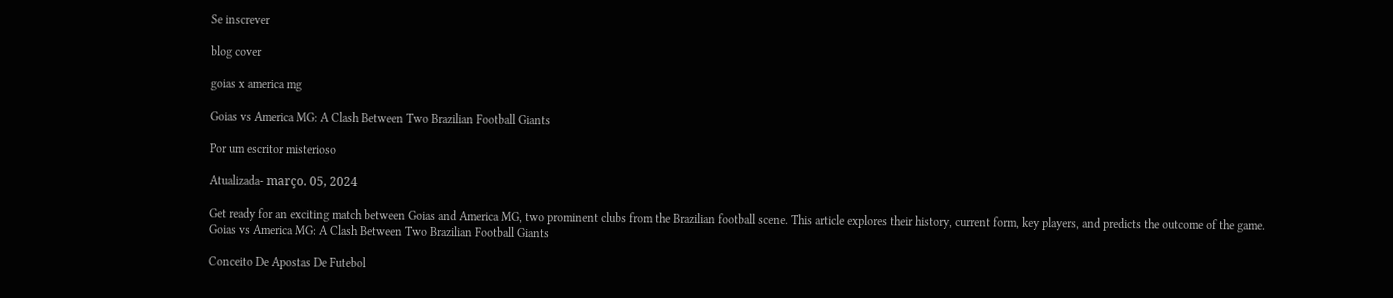Se inscrever

blog cover

goias x america mg

Goias vs America MG: A Clash Between Two Brazilian Football Giants

Por um escritor misterioso

Atualizada- março. 05, 2024

Get ready for an exciting match between Goias and America MG, two prominent clubs from the Brazilian football scene. This article explores their history, current form, key players, and predicts the outcome of the game.
Goias vs America MG: A Clash Between Two Brazilian Football Giants

Conceito De Apostas De Futebol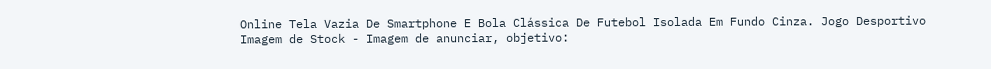Online Tela Vazia De Smartphone E Bola Clássica De Futebol Isolada Em Fundo Cinza. Jogo Desportivo Imagem de Stock - Imagem de anunciar, objetivo: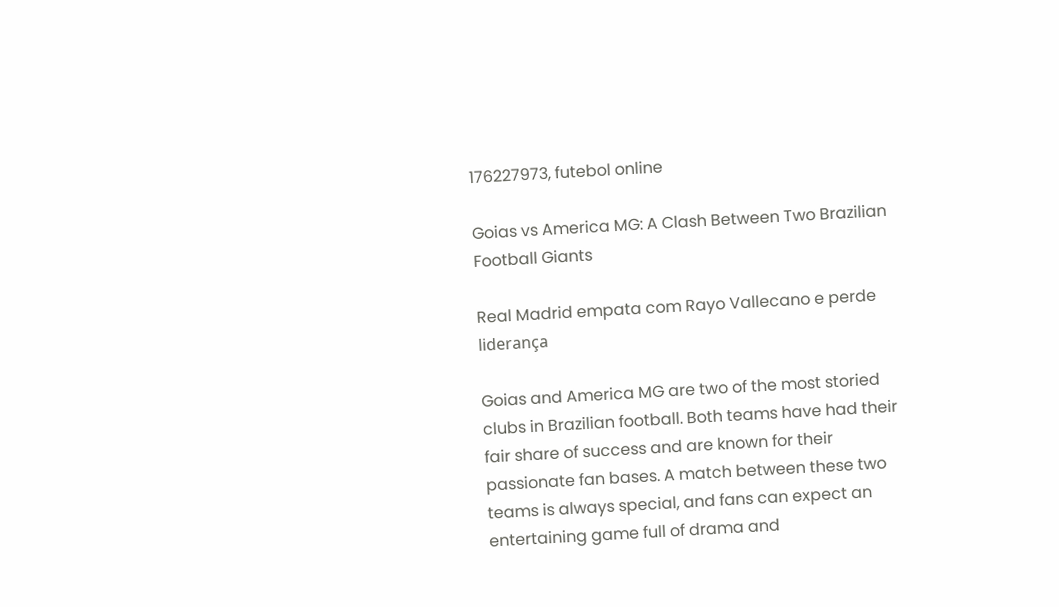176227973, futebol online

Goias vs America MG: A Clash Between Two Brazilian Football Giants

Real Madrid empata com Rayo Vallecano e perde liderança

Goias and America MG are two of the most storied clubs in Brazilian football. Both teams have had their fair share of success and are known for their passionate fan bases. A match between these two teams is always special, and fans can expect an entertaining game full of drama and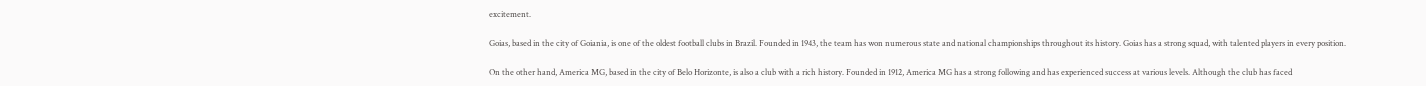excitement.

Goias, based in the city of Goiania, is one of the oldest football clubs in Brazil. Founded in 1943, the team has won numerous state and national championships throughout its history. Goias has a strong squad, with talented players in every position.

On the other hand, America MG, based in the city of Belo Horizonte, is also a club with a rich history. Founded in 1912, America MG has a strong following and has experienced success at various levels. Although the club has faced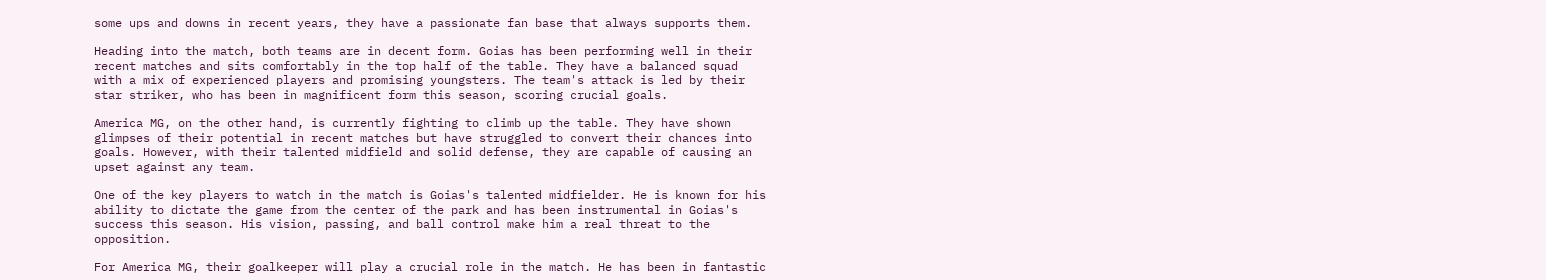some ups and downs in recent years, they have a passionate fan base that always supports them.

Heading into the match, both teams are in decent form. Goias has been performing well in their recent matches and sits comfortably in the top half of the table. They have a balanced squad with a mix of experienced players and promising youngsters. The team's attack is led by their star striker, who has been in magnificent form this season, scoring crucial goals.

America MG, on the other hand, is currently fighting to climb up the table. They have shown glimpses of their potential in recent matches but have struggled to convert their chances into goals. However, with their talented midfield and solid defense, they are capable of causing an upset against any team.

One of the key players to watch in the match is Goias's talented midfielder. He is known for his ability to dictate the game from the center of the park and has been instrumental in Goias's success this season. His vision, passing, and ball control make him a real threat to the opposition.

For America MG, their goalkeeper will play a crucial role in the match. He has been in fantastic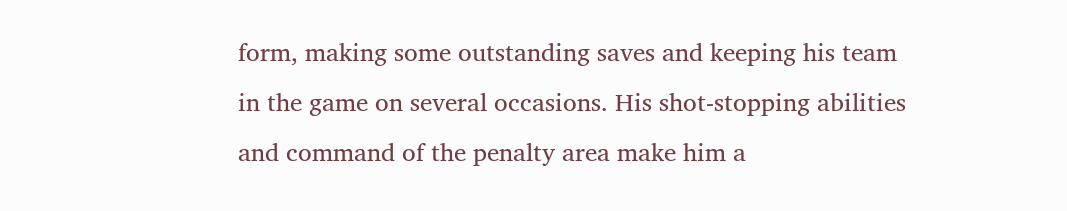form, making some outstanding saves and keeping his team in the game on several occasions. His shot-stopping abilities and command of the penalty area make him a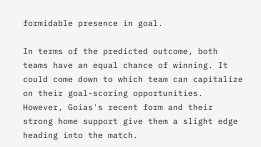formidable presence in goal.

In terms of the predicted outcome, both teams have an equal chance of winning. It could come down to which team can capitalize on their goal-scoring opportunities. However, Goias's recent form and their strong home support give them a slight edge heading into the match.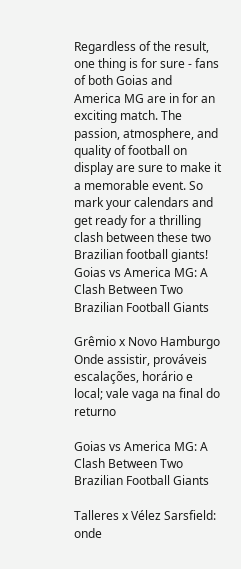Regardless of the result, one thing is for sure - fans of both Goias and America MG are in for an exciting match. The passion, atmosphere, and quality of football on display are sure to make it a memorable event. So mark your calendars and get ready for a thrilling clash between these two Brazilian football giants!
Goias vs America MG: A Clash Between Two Brazilian Football Giants

Grêmio x Novo Hamburgo Onde assistir, prováveis escalações, horário e local; vale vaga na final do returno

Goias vs America MG: A Clash Between Two Brazilian Football Giants

Talleres x Vélez Sarsfield: onde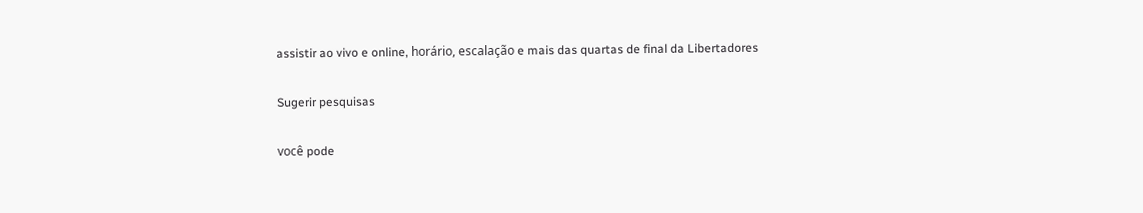assistir ao vivo e online, horário, escalação e mais das quartas de final da Libertadores

Sugerir pesquisas

você pode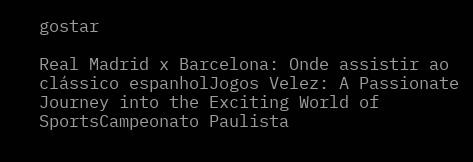gostar

Real Madrid x Barcelona: Onde assistir ao clássico espanholJogos Velez: A Passionate Journey into the Exciting World of SportsCampeonato Paulista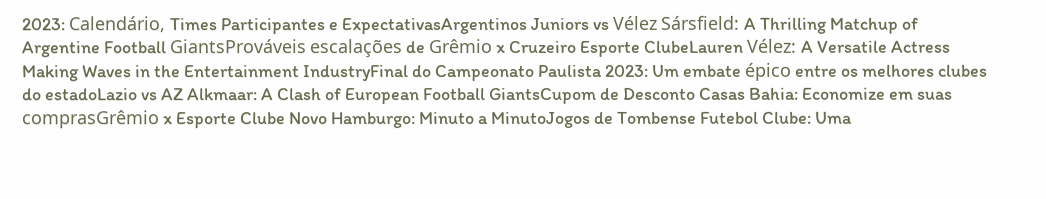2023: Calendário, Times Participantes e ExpectativasArgentinos Juniors vs Vélez Sársfield: A Thrilling Matchup of Argentine Football GiantsProváveis escalações de Grêmio x Cruzeiro Esporte ClubeLauren Vélez: A Versatile Actress Making Waves in the Entertainment IndustryFinal do Campeonato Paulista 2023: Um embate épico entre os melhores clubes do estadoLazio vs AZ Alkmaar: A Clash of European Football GiantsCupom de Desconto Casas Bahia: Economize em suas comprasGrêmio x Esporte Clube Novo Hamburgo: Minuto a MinutoJogos de Tombense Futebol Clube: Uma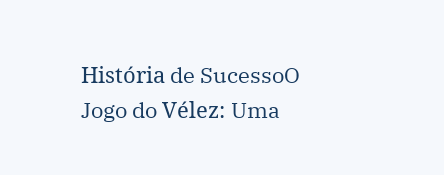História de SucessoO Jogo do Vélez: Uma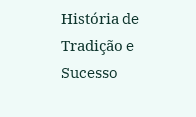História de Tradição e Sucesso